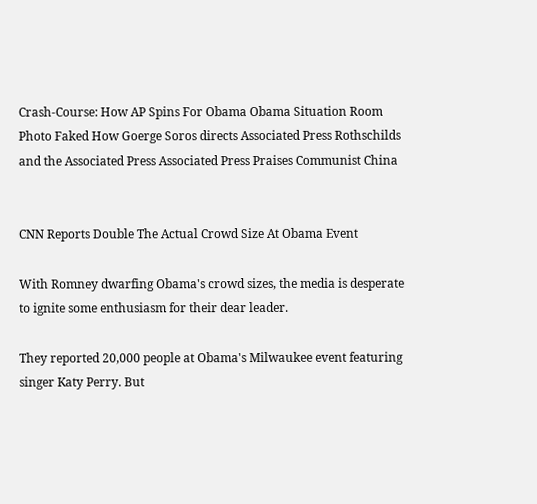Crash-Course: How AP Spins For Obama Obama Situation Room Photo Faked How Goerge Soros directs Associated Press Rothschilds and the Associated Press Associated Press Praises Communist China


CNN Reports Double The Actual Crowd Size At Obama Event

With Romney dwarfing Obama's crowd sizes, the media is desperate to ignite some enthusiasm for their dear leader.

They reported 20,000 people at Obama's Milwaukee event featuring singer Katy Perry. But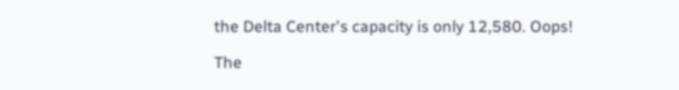the Delta Center's capacity is only 12,580. Oops!

The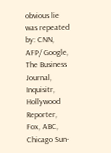obvious lie was repeated by: CNN, AFP/ Google, The Business Journal, Inquisitr, Hollywood Reporter, Fox, ABC, Chicago Sun-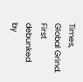Times, Global Grind. First debunked by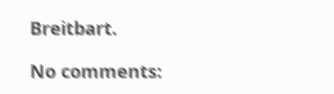Breitbart.

No comments: